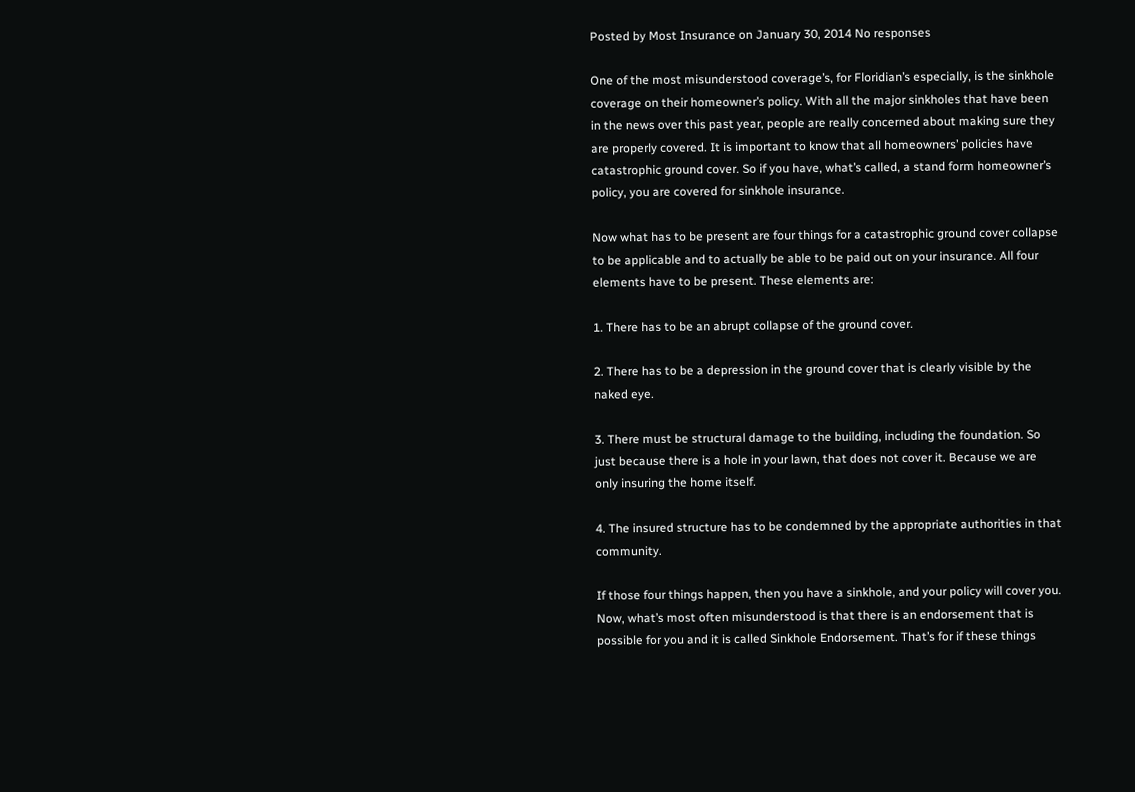Posted by Most Insurance on January 30, 2014 No responses

One of the most misunderstood coverage’s, for Floridian’s especially, is the sinkhole coverage on their homeowner’s policy. With all the major sinkholes that have been in the news over this past year, people are really concerned about making sure they are properly covered. It is important to know that all homeowners’ policies have catastrophic ground cover. So if you have, what’s called, a stand form homeowner’s policy, you are covered for sinkhole insurance.

Now what has to be present are four things for a catastrophic ground cover collapse to be applicable and to actually be able to be paid out on your insurance. All four elements have to be present. These elements are:

1. There has to be an abrupt collapse of the ground cover.

2. There has to be a depression in the ground cover that is clearly visible by the naked eye.

3. There must be structural damage to the building, including the foundation. So just because there is a hole in your lawn, that does not cover it. Because we are only insuring the home itself.

4. The insured structure has to be condemned by the appropriate authorities in that community.

If those four things happen, then you have a sinkhole, and your policy will cover you. Now, what’s most often misunderstood is that there is an endorsement that is possible for you and it is called Sinkhole Endorsement. That’s for if these things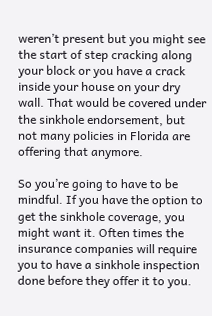weren’t present but you might see the start of step cracking along your block or you have a crack inside your house on your dry wall. That would be covered under the sinkhole endorsement, but not many policies in Florida are offering that anymore.

So you’re going to have to be mindful. If you have the option to get the sinkhole coverage, you might want it. Often times the insurance companies will require you to have a sinkhole inspection done before they offer it to you.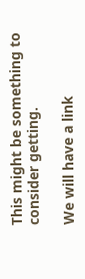This might be something to consider getting.

We will have a link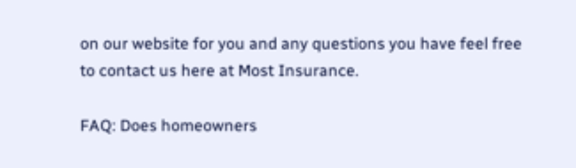on our website for you and any questions you have feel free to contact us here at Most Insurance.

FAQ: Does homeowners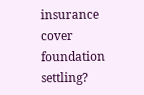insurance cover foundation settling?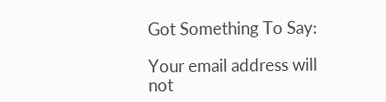Got Something To Say:

Your email address will not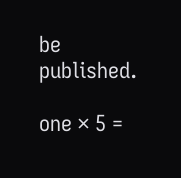be published.

one × 5 =